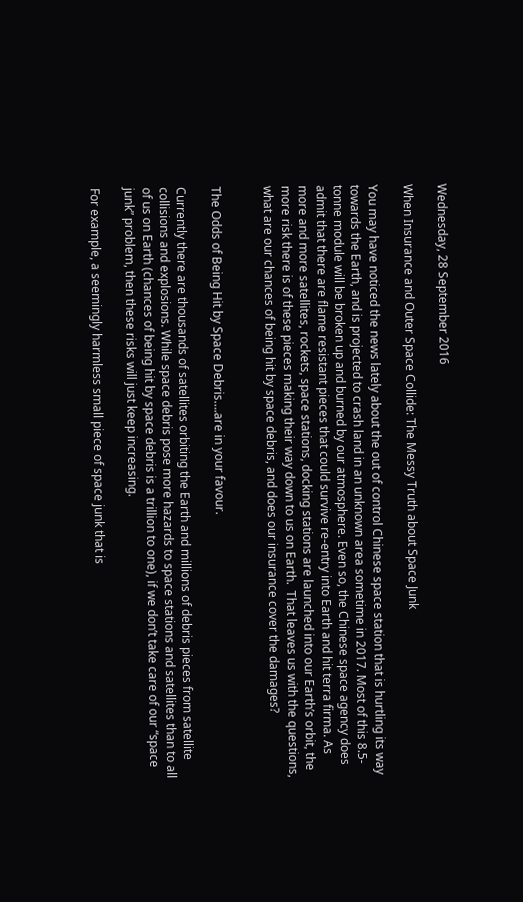Wednesday, 28 September 2016

When Insurance and Outer Space Collide: The Messy Truth about Space Junk

You may have noticed the news lately about the out of control Chinese space station that is hurtling its way towards the Earth, and is projected to crash land in an unknown area sometime in 2017. Most of this 8.5-tonne module will be broken up and burned by our atmosphere. Even so, the Chinese space agency does admit that there are flame resistant pieces that could survive re-entry into Earth and hit terra firma. As more and more satellites, rockets, space stations, docking stations are launched into our Earth’s orbit, the more risk there is of these pieces making their way down to us on Earth.  That leaves us with the questions, what are our chances of being hit by space debris, and does our insurance cover the damages?


The Odds of Being Hit by Space Debris….are in your favour.

Currently there are thousands of satellites orbiting the Earth and millions of debris pieces from satellite collisions and explosions. While space debris pose more hazards to space stations and satellites than to all of us on Earth (chances of being hit by space debris is a trillion to one), if we don’t take care of our “space junk” problem, then these risks will just keep increasing.

For example, a seemingly harmless small piece of space junk that is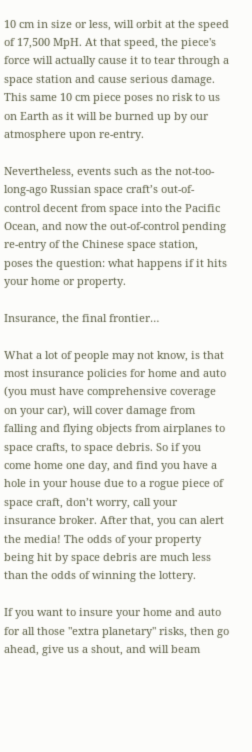10 cm in size or less, will orbit at the speed of 17,500 MpH. At that speed, the piece's force will actually cause it to tear through a space station and cause serious damage. This same 10 cm piece poses no risk to us on Earth as it will be burned up by our atmosphere upon re-entry.

Nevertheless, events such as the not-too-long-ago Russian space craft’s out-of-control decent from space into the Pacific Ocean, and now the out-of-control pending re-entry of the Chinese space station, poses the question: what happens if it hits your home or property.

Insurance, the final frontier…

What a lot of people may not know, is that most insurance policies for home and auto (you must have comprehensive coverage on your car), will cover damage from falling and flying objects from airplanes to space crafts, to space debris. So if you come home one day, and find you have a hole in your house due to a rogue piece of space craft, don’t worry, call your insurance broker. After that, you can alert the media! The odds of your property being hit by space debris are much less than the odds of winning the lottery.

If you want to insure your home and auto for all those "extra planetary" risks, then go ahead, give us a shout, and will beam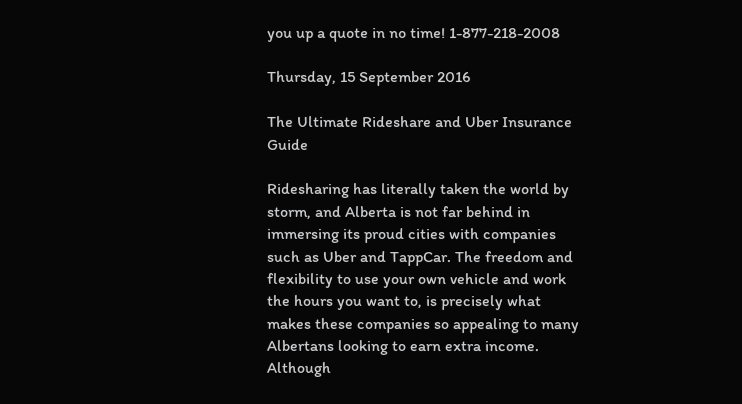you up a quote in no time! 1-877-218-2008

Thursday, 15 September 2016

The Ultimate Rideshare and Uber Insurance Guide

Ridesharing has literally taken the world by storm, and Alberta is not far behind in immersing its proud cities with companies such as Uber and TappCar. The freedom and flexibility to use your own vehicle and work the hours you want to, is precisely what makes these companies so appealing to many Albertans looking to earn extra income. Although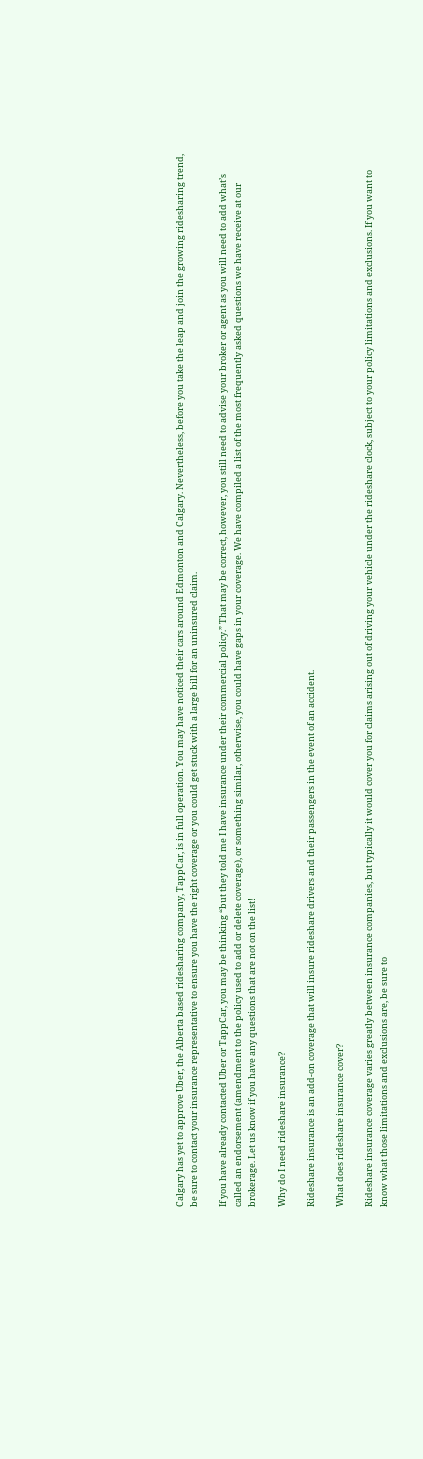Calgary has yet to approve Uber, the Alberta based ridesharing company, TappCar, is in full operation. You may have noticed their cars around Edmonton and Calgary. Nevertheless, before you take the leap and join the growing ridesharing trend, be sure to contact your insurance representative to ensure you have the right coverage or you could get stuck with a large bill for an uninsured claim.

If you have already contacted Uber or TappCar, you may be thinking “but they told me I have insurance under their commercial policy.” That may be correct, however, you still need to advise your broker or agent as you will need to add what’s called an endorsement (amendment to the policy used to add or delete coverage), or something similar, otherwise, you could have gaps in your coverage. We have compiled a list of the most frequently asked questions we have receive at our brokerage. Let us know if you have any questions that are not on the list!

Why do I need rideshare insurance?

Rideshare insurance is an add-on coverage that will insure rideshare drivers and their passengers in the event of an accident.

What does rideshare insurance cover?

Rideshare insurance coverage varies greatly between insurance companies, but typically it would cover you for claims arising out of driving your vehicle under the rideshare clock, subject to your policy limitations and exclusions. If you want to know what those limitations and exclusions are, be sure to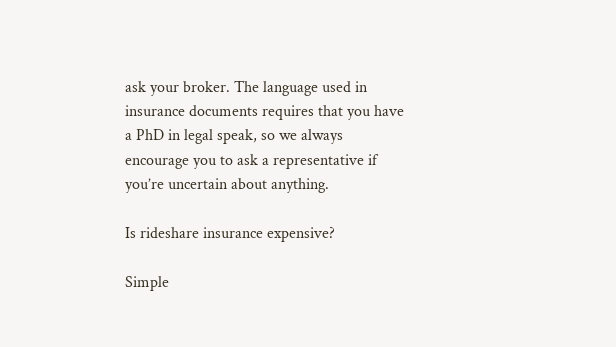ask your broker. The language used in insurance documents requires that you have a PhD in legal speak, so we always encourage you to ask a representative if you’re uncertain about anything.

Is rideshare insurance expensive?

Simple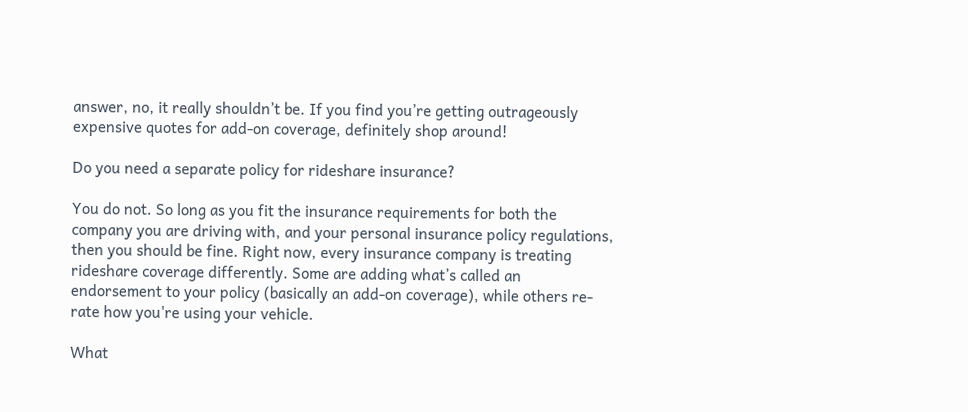answer, no, it really shouldn’t be. If you find you’re getting outrageously expensive quotes for add-on coverage, definitely shop around!

Do you need a separate policy for rideshare insurance?

You do not. So long as you fit the insurance requirements for both the company you are driving with, and your personal insurance policy regulations, then you should be fine. Right now, every insurance company is treating rideshare coverage differently. Some are adding what’s called an endorsement to your policy (basically an add-on coverage), while others re-rate how you're using your vehicle.

What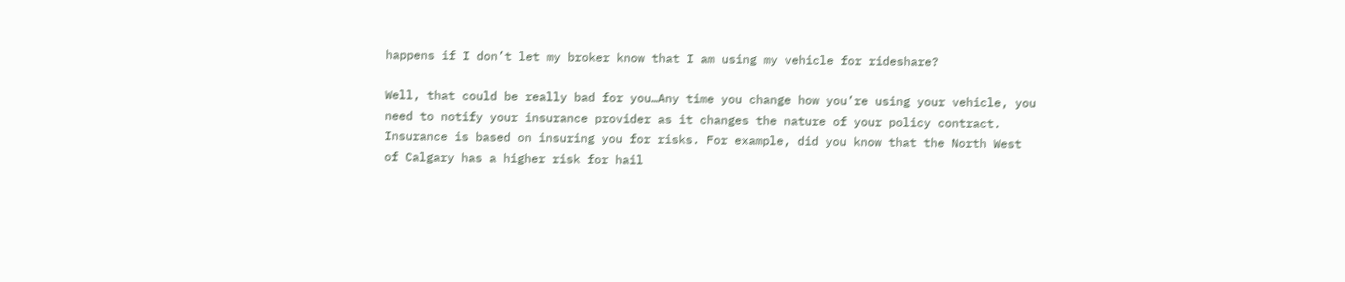happens if I don’t let my broker know that I am using my vehicle for rideshare?

Well, that could be really bad for you…Any time you change how you’re using your vehicle, you need to notify your insurance provider as it changes the nature of your policy contract. Insurance is based on insuring you for risks. For example, did you know that the North West of Calgary has a higher risk for hail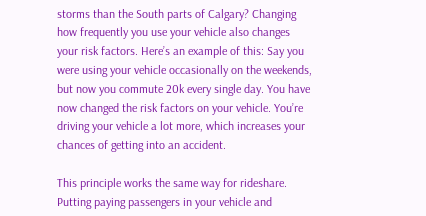storms than the South parts of Calgary? Changing how frequently you use your vehicle also changes your risk factors. Here’s an example of this: Say you were using your vehicle occasionally on the weekends, but now you commute 20k every single day. You have now changed the risk factors on your vehicle. You’re driving your vehicle a lot more, which increases your chances of getting into an accident.

This principle works the same way for rideshare. Putting paying passengers in your vehicle and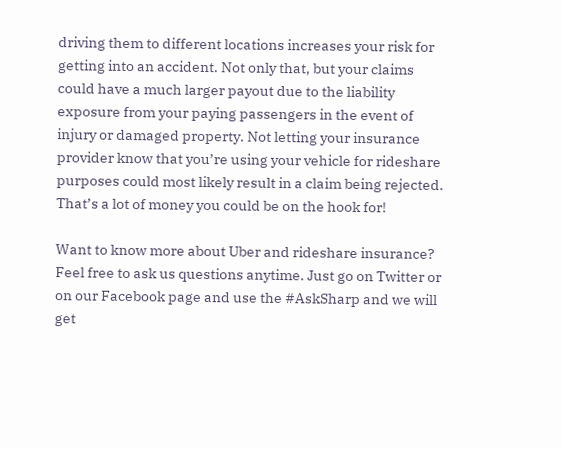driving them to different locations increases your risk for getting into an accident. Not only that, but your claims could have a much larger payout due to the liability exposure from your paying passengers in the event of injury or damaged property. Not letting your insurance provider know that you’re using your vehicle for rideshare purposes could most likely result in a claim being rejected. That’s a lot of money you could be on the hook for!

Want to know more about Uber and rideshare insurance? Feel free to ask us questions anytime. Just go on Twitter or on our Facebook page and use the #AskSharp and we will get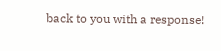back to you with a response!